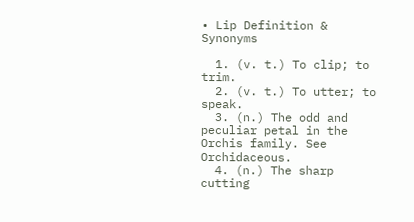• Lip Definition & Synonyms

  1. (v. t.) To clip; to trim.
  2. (v. t.) To utter; to speak.
  3. (n.) The odd and peculiar petal in the Orchis family. See Orchidaceous.
  4. (n.) The sharp cutting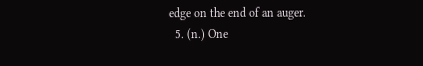edge on the end of an auger.
  5. (n.) One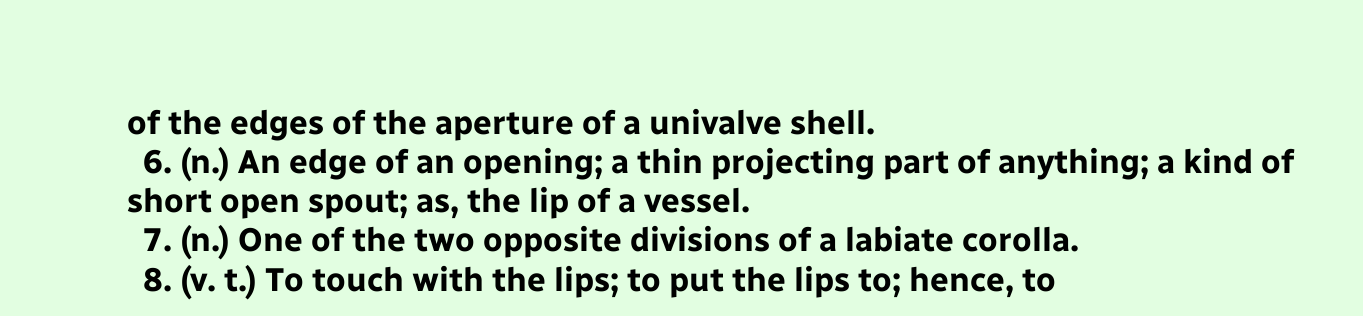of the edges of the aperture of a univalve shell.
  6. (n.) An edge of an opening; a thin projecting part of anything; a kind of short open spout; as, the lip of a vessel.
  7. (n.) One of the two opposite divisions of a labiate corolla.
  8. (v. t.) To touch with the lips; to put the lips to; hence, to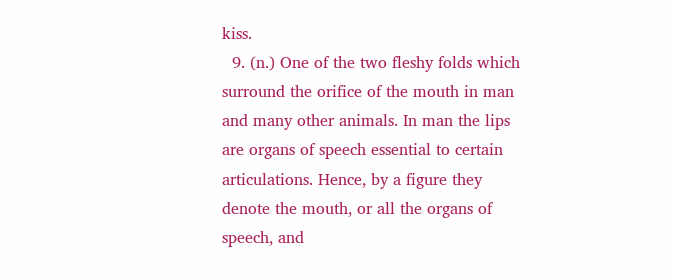kiss.
  9. (n.) One of the two fleshy folds which surround the orifice of the mouth in man and many other animals. In man the lips are organs of speech essential to certain articulations. Hence, by a figure they denote the mouth, or all the organs of speech, and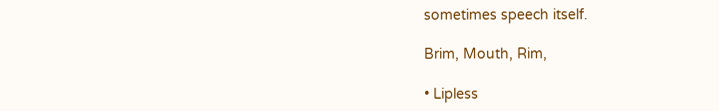sometimes speech itself.

Brim, Mouth, Rim,

• Lipless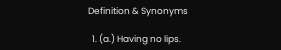Definition & Synonyms

  1. (a.) Having no lips.